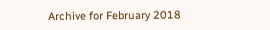Archive for February 2018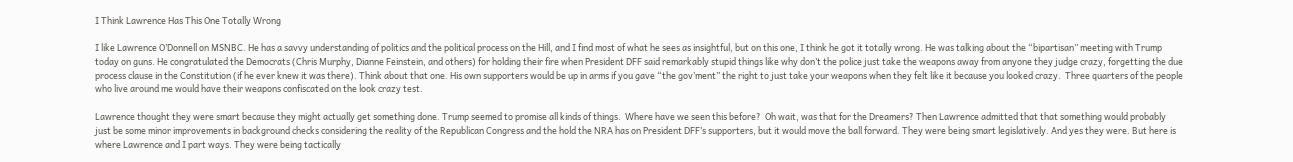I Think Lawrence Has This One Totally Wrong

I like Lawrence O’Donnell on MSNBC. He has a savvy understanding of politics and the political process on the Hill, and I find most of what he sees as insightful, but on this one, I think he got it totally wrong. He was talking about the “bipartisan” meeting with Trump today on guns. He congratulated the Democrats (Chris Murphy, Dianne Feinstein, and others) for holding their fire when President DFF said remarkably stupid things like why don’t the police just take the weapons away from anyone they judge crazy, forgetting the due process clause in the Constitution (if he ever knew it was there). Think about that one. His own supporters would be up in arms if you gave “the gov’ment” the right to just take your weapons when they felt like it because you looked crazy.  Three quarters of the people who live around me would have their weapons confiscated on the look crazy test.

Lawrence thought they were smart because they might actually get something done. Trump seemed to promise all kinds of things.  Where have we seen this before?  Oh wait, was that for the Dreamers? Then Lawrence admitted that that something would probably just be some minor improvements in background checks considering the reality of the Republican Congress and the hold the NRA has on President DFF’s supporters, but it would move the ball forward. They were being smart legislatively. And yes they were. But here is where Lawrence and I part ways. They were being tactically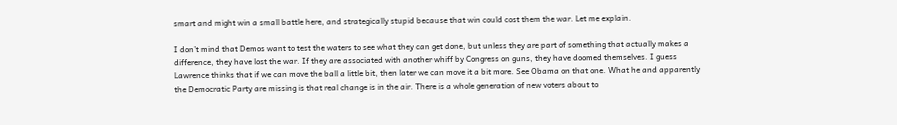smart and might win a small battle here, and strategically stupid because that win could cost them the war. Let me explain.

I don’t mind that Demos want to test the waters to see what they can get done, but unless they are part of something that actually makes a difference, they have lost the war. If they are associated with another whiff by Congress on guns, they have doomed themselves. I guess Lawrence thinks that if we can move the ball a little bit, then later we can move it a bit more. See Obama on that one. What he and apparently the Democratic Party are missing is that real change is in the air. There is a whole generation of new voters about to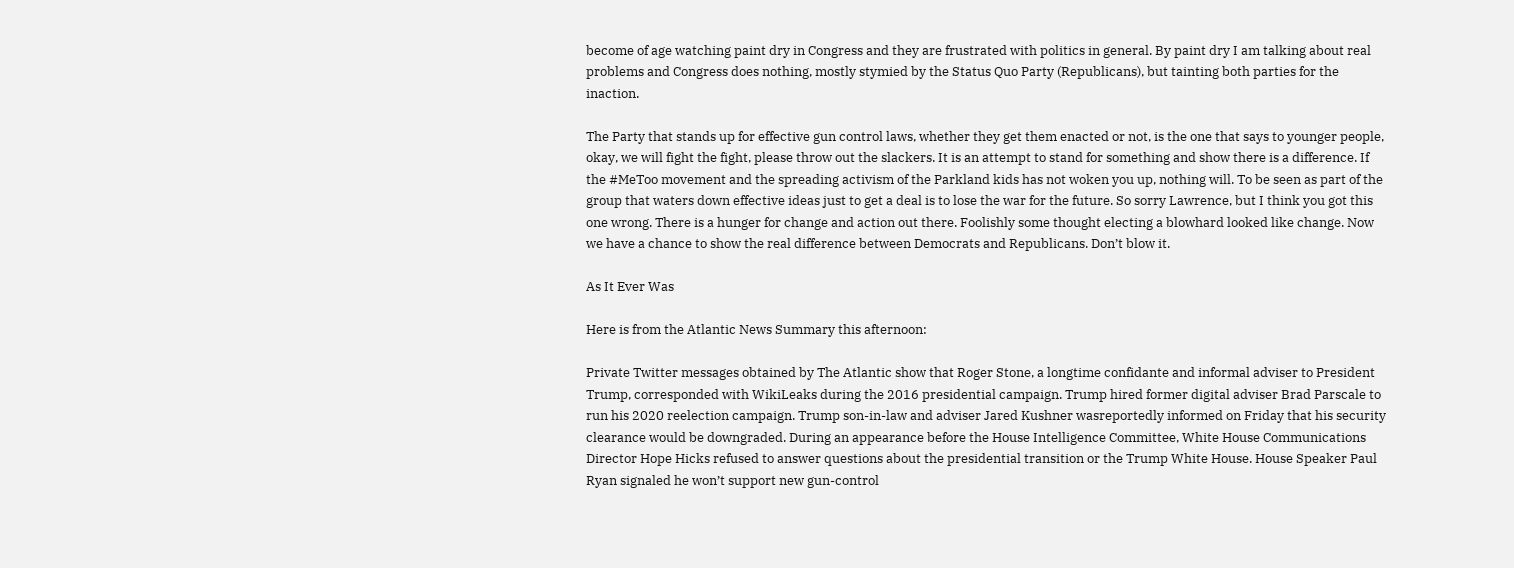become of age watching paint dry in Congress and they are frustrated with politics in general. By paint dry I am talking about real problems and Congress does nothing, mostly stymied by the Status Quo Party (Republicans), but tainting both parties for the inaction.

The Party that stands up for effective gun control laws, whether they get them enacted or not, is the one that says to younger people, okay, we will fight the fight, please throw out the slackers. It is an attempt to stand for something and show there is a difference. If the #MeToo movement and the spreading activism of the Parkland kids has not woken you up, nothing will. To be seen as part of the group that waters down effective ideas just to get a deal is to lose the war for the future. So sorry Lawrence, but I think you got this one wrong. There is a hunger for change and action out there. Foolishly some thought electing a blowhard looked like change. Now we have a chance to show the real difference between Democrats and Republicans. Don’t blow it.

As It Ever Was

Here is from the Atlantic News Summary this afternoon:

Private Twitter messages obtained by The Atlantic show that Roger Stone, a longtime confidante and informal adviser to President Trump, corresponded with WikiLeaks during the 2016 presidential campaign. Trump hired former digital adviser Brad Parscale to run his 2020 reelection campaign. Trump son-in-law and adviser Jared Kushner wasreportedly informed on Friday that his security clearance would be downgraded. During an appearance before the House Intelligence Committee, White House Communications Director Hope Hicks refused to answer questions about the presidential transition or the Trump White House. House Speaker Paul Ryan signaled he won’t support new gun-control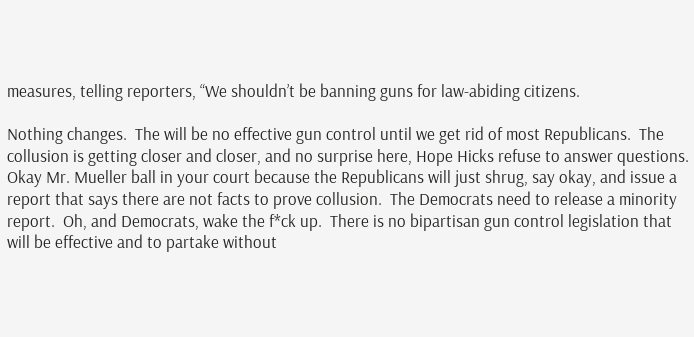measures, telling reporters, “We shouldn’t be banning guns for law-abiding citizens.

Nothing changes.  The will be no effective gun control until we get rid of most Republicans.  The collusion is getting closer and closer, and no surprise here, Hope Hicks refuse to answer questions.  Okay Mr. Mueller ball in your court because the Republicans will just shrug, say okay, and issue a report that says there are not facts to prove collusion.  The Democrats need to release a minority report.  Oh, and Democrats, wake the f*ck up.  There is no bipartisan gun control legislation that will be effective and to partake without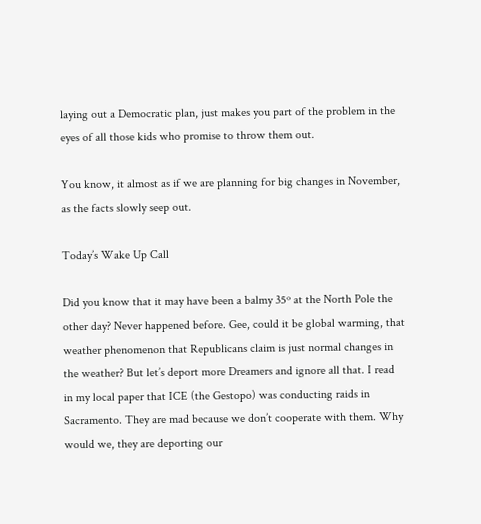laying out a Democratic plan, just makes you part of the problem in the eyes of all those kids who promise to throw them out.

You know, it almost as if we are planning for big changes in November, as the facts slowly seep out.

Today’s Wake Up Call

Did you know that it may have been a balmy 35º at the North Pole the other day? Never happened before. Gee, could it be global warming, that weather phenomenon that Republicans claim is just normal changes in the weather? But let’s deport more Dreamers and ignore all that. I read in my local paper that ICE (the Gestopo) was conducting raids in Sacramento. They are mad because we don’t cooperate with them. Why would we, they are deporting our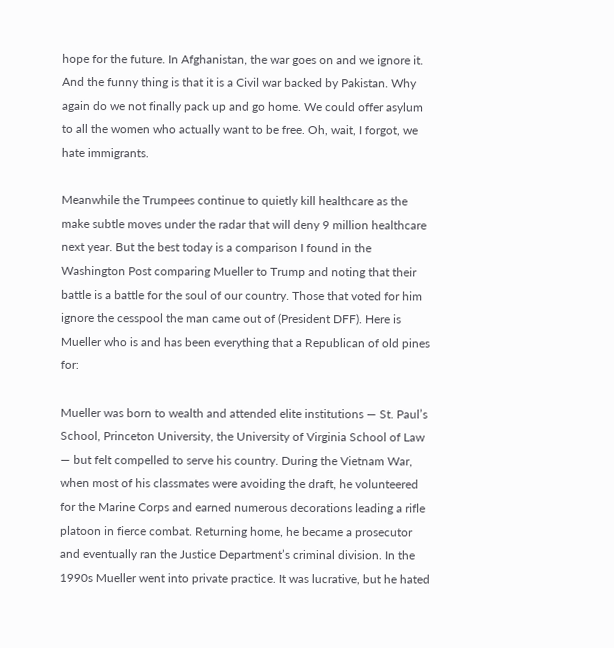hope for the future. In Afghanistan, the war goes on and we ignore it. And the funny thing is that it is a Civil war backed by Pakistan. Why again do we not finally pack up and go home. We could offer asylum to all the women who actually want to be free. Oh, wait, I forgot, we hate immigrants.

Meanwhile the Trumpees continue to quietly kill healthcare as the make subtle moves under the radar that will deny 9 million healthcare next year. But the best today is a comparison I found in the Washington Post comparing Mueller to Trump and noting that their battle is a battle for the soul of our country. Those that voted for him ignore the cesspool the man came out of (President DFF). Here is Mueller who is and has been everything that a Republican of old pines for:

Mueller was born to wealth and attended elite institutions — St. Paul’s School, Princeton University, the University of Virginia School of Law — but felt compelled to serve his country. During the Vietnam War, when most of his classmates were avoiding the draft, he volunteered for the Marine Corps and earned numerous decorations leading a rifle platoon in fierce combat. Returning home, he became a prosecutor and eventually ran the Justice Department’s criminal division. In the 1990s Mueller went into private practice. It was lucrative, but he hated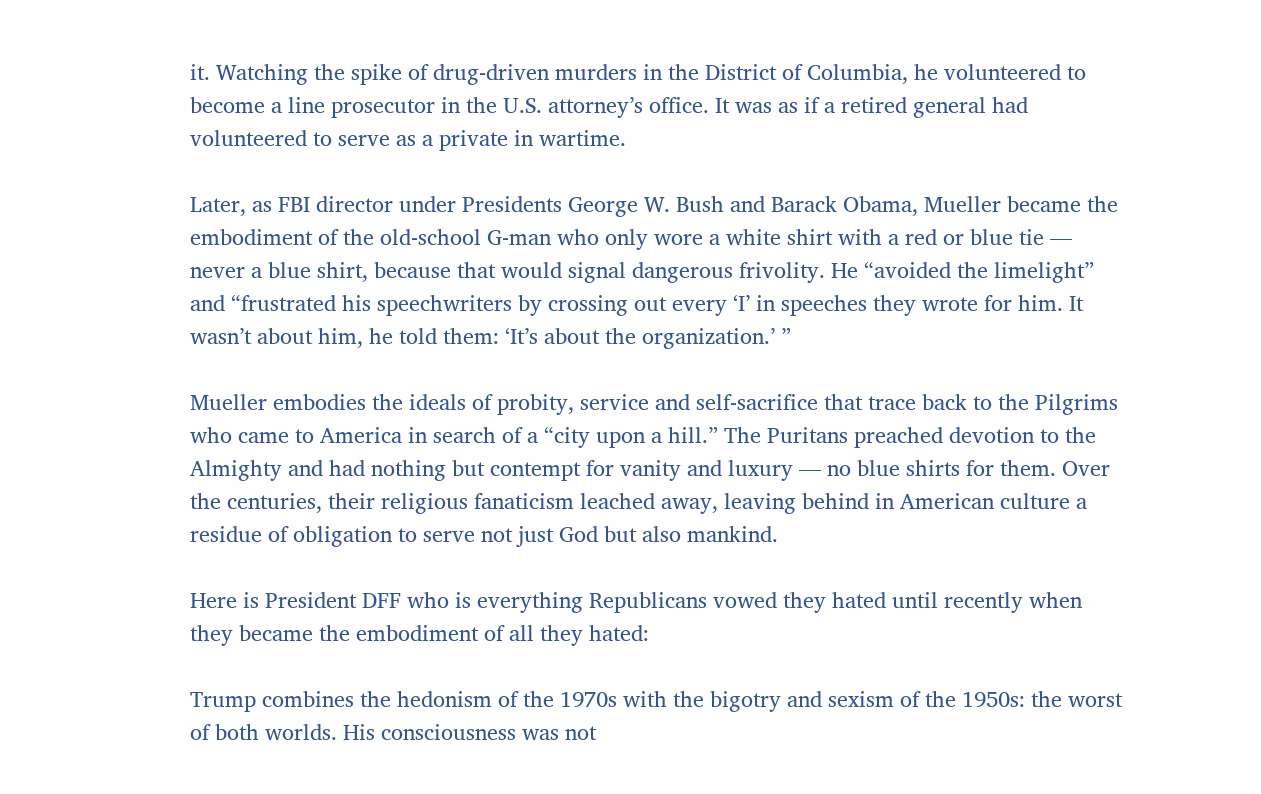it. Watching the spike of drug-driven murders in the District of Columbia, he volunteered to become a line prosecutor in the U.S. attorney’s office. It was as if a retired general had volunteered to serve as a private in wartime.

Later, as FBI director under Presidents George W. Bush and Barack Obama, Mueller became the embodiment of the old-school G-man who only wore a white shirt with a red or blue tie — never a blue shirt, because that would signal dangerous frivolity. He “avoided the limelight” and “frustrated his speechwriters by crossing out every ‘I’ in speeches they wrote for him. It wasn’t about him, he told them: ‘It’s about the organization.’ ”

Mueller embodies the ideals of probity, service and self-sacrifice that trace back to the Pilgrims who came to America in search of a “city upon a hill.” The Puritans preached devotion to the Almighty and had nothing but contempt for vanity and luxury — no blue shirts for them. Over the centuries, their religious fanaticism leached away, leaving behind in American culture a residue of obligation to serve not just God but also mankind.

Here is President DFF who is everything Republicans vowed they hated until recently when they became the embodiment of all they hated:

Trump combines the hedonism of the 1970s with the bigotry and sexism of the 1950s: the worst of both worlds. His consciousness was not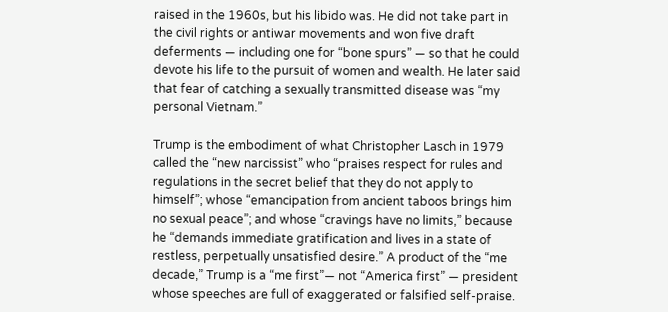raised in the 1960s, but his libido was. He did not take part in the civil rights or antiwar movements and won five draft deferments — including one for “bone spurs” — so that he could devote his life to the pursuit of women and wealth. He later said that fear of catching a sexually transmitted disease was “my personal Vietnam.”

Trump is the embodiment of what Christopher Lasch in 1979 called the “new narcissist” who “praises respect for rules and regulations in the secret belief that they do not apply to himself”; whose “emancipation from ancient taboos brings him no sexual peace”; and whose “cravings have no limits,” because he “demands immediate gratification and lives in a state of restless, perpetually unsatisfied desire.” A product of the “me decade,” Trump is a “me first”— not “America first” — president whose speeches are full of exaggerated or falsified self-praise.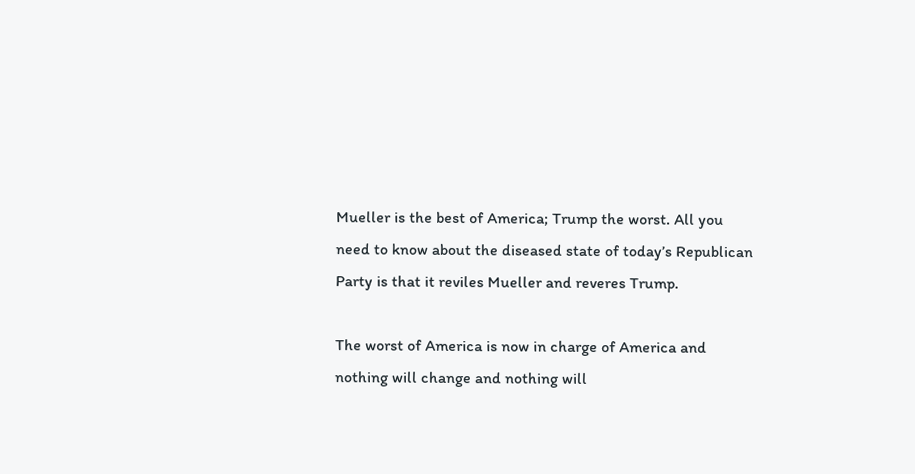Mueller is the best of America; Trump the worst. All you need to know about the diseased state of today’s Republican Party is that it reviles Mueller and reveres Trump.

The worst of America is now in charge of America and nothing will change and nothing will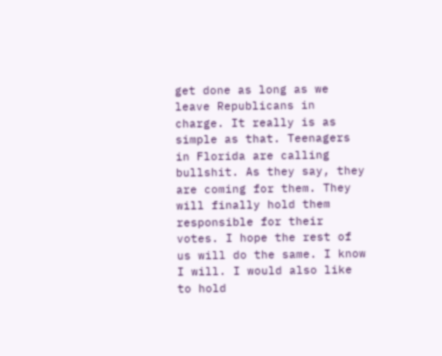get done as long as we leave Republicans in charge. It really is as simple as that. Teenagers in Florida are calling bullshit. As they say, they are coming for them. They will finally hold them responsible for their votes. I hope the rest of us will do the same. I know I will. I would also like to hold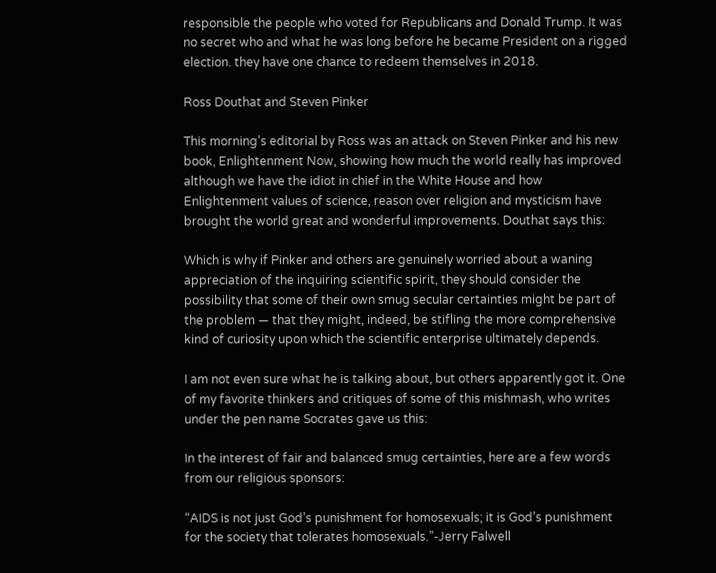responsible the people who voted for Republicans and Donald Trump. It was no secret who and what he was long before he became President on a rigged election. they have one chance to redeem themselves in 2018.

Ross Douthat and Steven Pinker

This morning’s editorial by Ross was an attack on Steven Pinker and his new book, Enlightenment Now, showing how much the world really has improved although we have the idiot in chief in the White House and how Enlightenment values of science, reason over religion and mysticism have brought the world great and wonderful improvements. Douthat says this:

Which is why if Pinker and others are genuinely worried about a waning appreciation of the inquiring scientific spirit, they should consider the possibility that some of their own smug secular certainties might be part of the problem — that they might, indeed, be stifling the more comprehensive kind of curiosity upon which the scientific enterprise ultimately depends.

I am not even sure what he is talking about, but others apparently got it. One of my favorite thinkers and critiques of some of this mishmash, who writes under the pen name Socrates gave us this:

In the interest of fair and balanced smug certainties, here are a few words from our religious sponsors:

“AIDS is not just God’s punishment for homosexuals; it is God’s punishment for the society that tolerates homosexuals.”-Jerry Falwell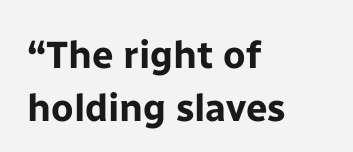“The right of holding slaves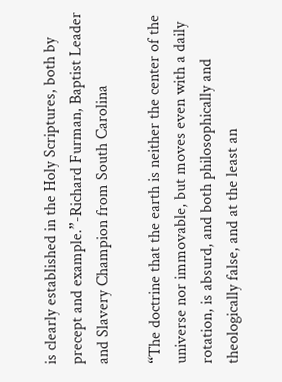is clearly established in the Holy Scriptures, both by precept and example.”-Richard Furman, Baptist Leader and Slavery Champion from South Carolina

“The doctrine that the earth is neither the center of the universe nor immovable, but moves even with a daily rotation, is absurd, and both philosophically and theologically false, and at the least an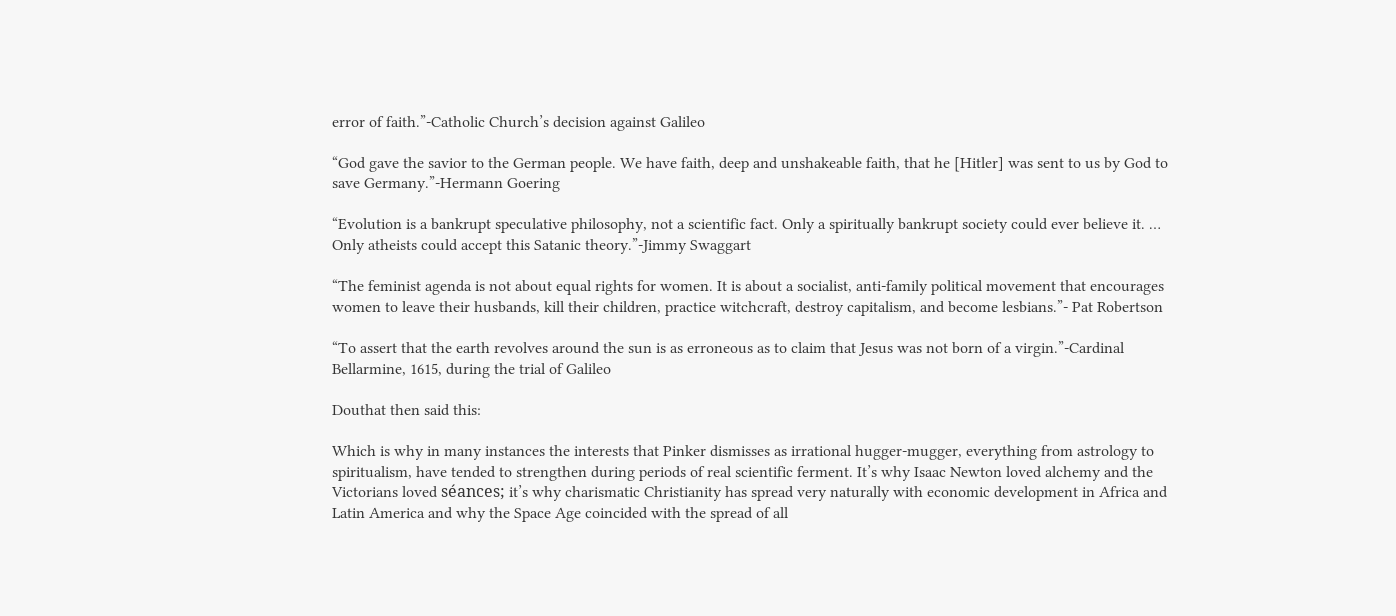error of faith.”-Catholic Church’s decision against Galileo

“God gave the savior to the German people. We have faith, deep and unshakeable faith, that he [Hitler] was sent to us by God to save Germany.”-Hermann Goering

“Evolution is a bankrupt speculative philosophy, not a scientific fact. Only a spiritually bankrupt society could ever believe it. … Only atheists could accept this Satanic theory.”-Jimmy Swaggart

“The feminist agenda is not about equal rights for women. It is about a socialist, anti-family political movement that encourages women to leave their husbands, kill their children, practice witchcraft, destroy capitalism, and become lesbians.”- Pat Robertson

“To assert that the earth revolves around the sun is as erroneous as to claim that Jesus was not born of a virgin.”-Cardinal Bellarmine, 1615, during the trial of Galileo

Douthat then said this:

Which is why in many instances the interests that Pinker dismisses as irrational hugger-mugger, everything from astrology to spiritualism, have tended to strengthen during periods of real scientific ferment. It’s why Isaac Newton loved alchemy and the Victorians loved séances; it’s why charismatic Christianity has spread very naturally with economic development in Africa and Latin America and why the Space Age coincided with the spread of all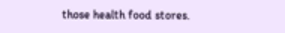those health food stores.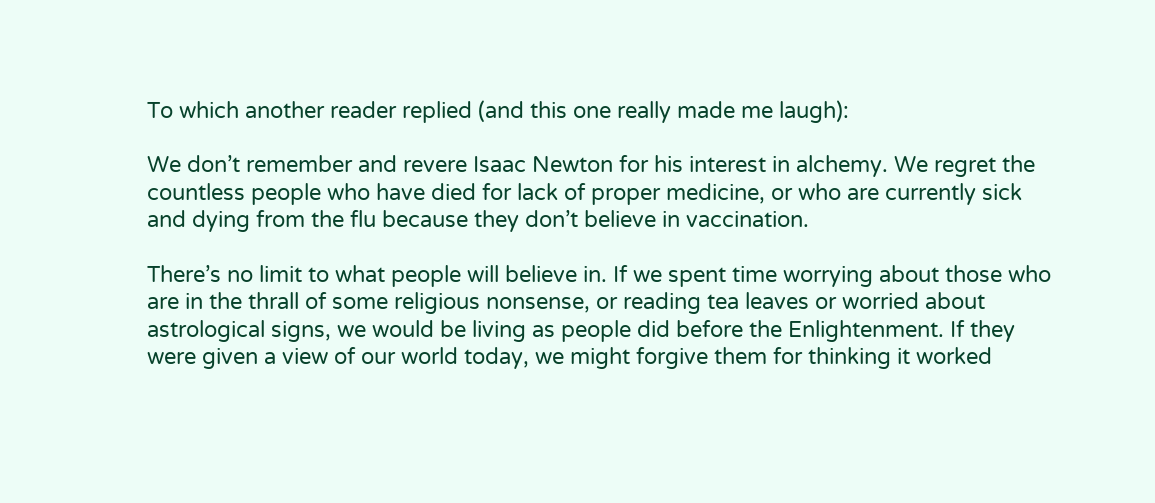To which another reader replied (and this one really made me laugh):

We don’t remember and revere Isaac Newton for his interest in alchemy. We regret the countless people who have died for lack of proper medicine, or who are currently sick and dying from the flu because they don’t believe in vaccination.

There’s no limit to what people will believe in. If we spent time worrying about those who are in the thrall of some religious nonsense, or reading tea leaves or worried about astrological signs, we would be living as people did before the Enlightenment. If they were given a view of our world today, we might forgive them for thinking it worked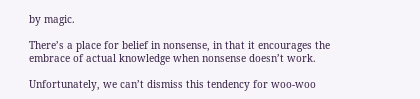by magic.

There’s a place for belief in nonsense, in that it encourages the embrace of actual knowledge when nonsense doesn’t work.

Unfortunately, we can’t dismiss this tendency for woo-woo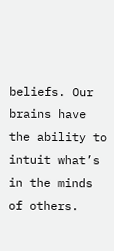beliefs. Our brains have the ability to intuit what’s in the minds of others.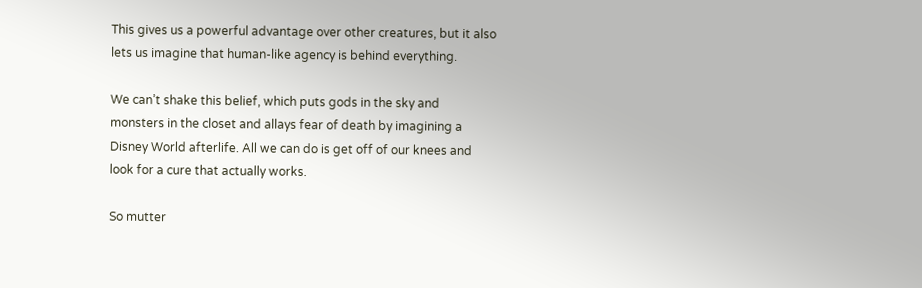This gives us a powerful advantage over other creatures, but it also lets us imagine that human-like agency is behind everything.

We can’t shake this belief, which puts gods in the sky and monsters in the closet and allays fear of death by imagining a Disney World afterlife. All we can do is get off of our knees and look for a cure that actually works.

So mutter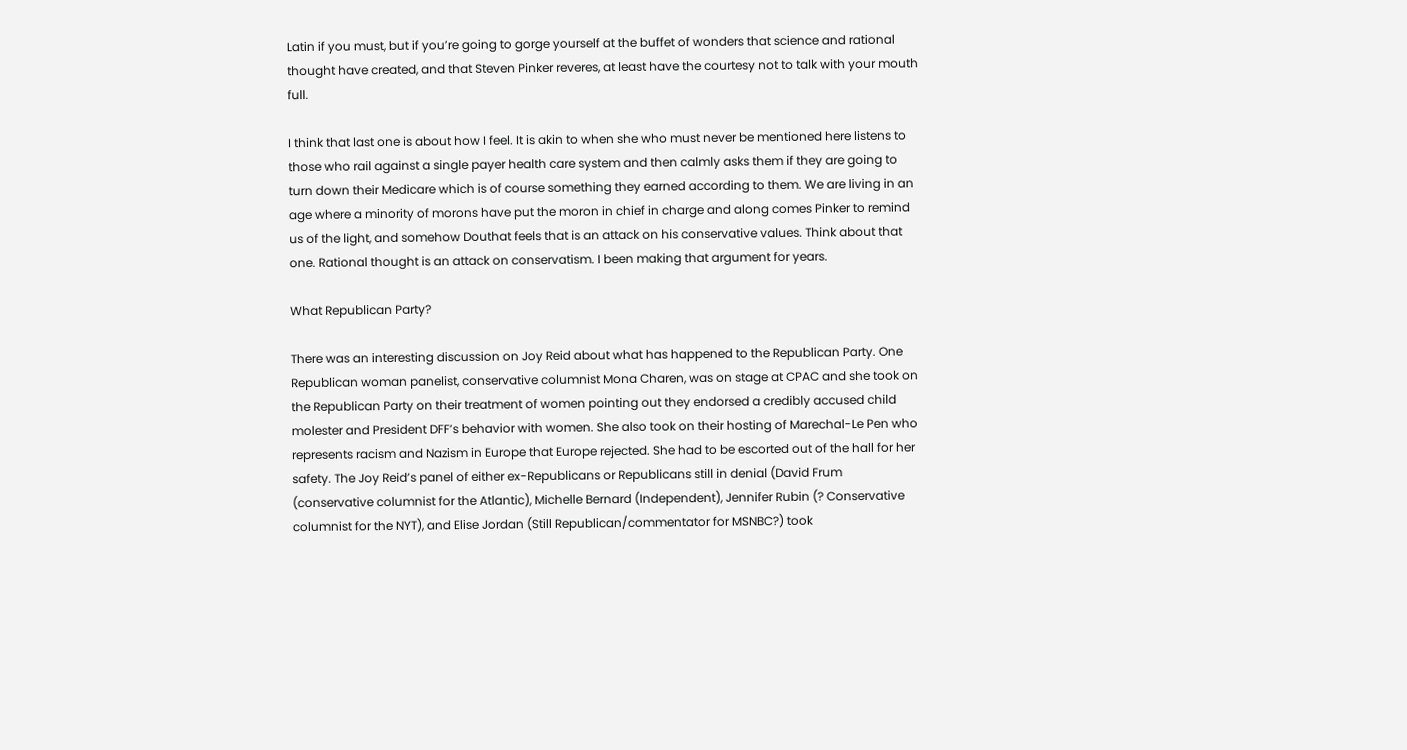Latin if you must, but if you’re going to gorge yourself at the buffet of wonders that science and rational thought have created, and that Steven Pinker reveres, at least have the courtesy not to talk with your mouth full.

I think that last one is about how I feel. It is akin to when she who must never be mentioned here listens to those who rail against a single payer health care system and then calmly asks them if they are going to turn down their Medicare which is of course something they earned according to them. We are living in an age where a minority of morons have put the moron in chief in charge and along comes Pinker to remind us of the light, and somehow Douthat feels that is an attack on his conservative values. Think about that one. Rational thought is an attack on conservatism. I been making that argument for years.

What Republican Party?

There was an interesting discussion on Joy Reid about what has happened to the Republican Party. One Republican woman panelist, conservative columnist Mona Charen, was on stage at CPAC and she took on the Republican Party on their treatment of women pointing out they endorsed a credibly accused child molester and President DFF’s behavior with women. She also took on their hosting of Marechal-Le Pen who represents racism and Nazism in Europe that Europe rejected. She had to be escorted out of the hall for her safety. The Joy Reid’s panel of either ex-Republicans or Republicans still in denial (David Frum (conservative columnist for the Atlantic), Michelle Bernard (Independent), Jennifer Rubin (? Conservative columnist for the NYT), and Elise Jordan (Still Republican/commentator for MSNBC?) took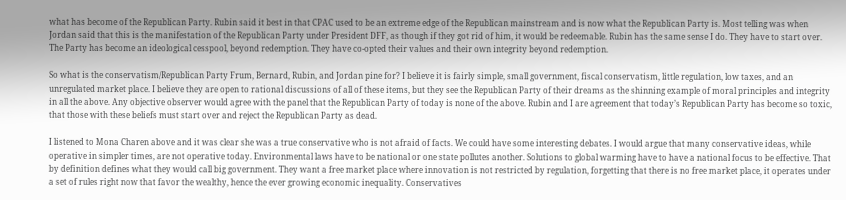what has become of the Republican Party. Rubin said it best in that CPAC used to be an extreme edge of the Republican mainstream and is now what the Republican Party is. Most telling was when Jordan said that this is the manifestation of the Republican Party under President DFF, as though if they got rid of him, it would be redeemable. Rubin has the same sense I do. They have to start over. The Party has become an ideological cesspool, beyond redemption. They have co-opted their values and their own integrity beyond redemption.

So what is the conservatism/Republican Party Frum, Bernard, Rubin, and Jordan pine for? I believe it is fairly simple, small government, fiscal conservatism, little regulation, low taxes, and an unregulated market place. I believe they are open to rational discussions of all of these items, but they see the Republican Party of their dreams as the shinning example of moral principles and integrity in all the above. Any objective observer would agree with the panel that the Republican Party of today is none of the above. Rubin and I are agreement that today’s Republican Party has become so toxic, that those with these beliefs must start over and reject the Republican Party as dead.

I listened to Mona Charen above and it was clear she was a true conservative who is not afraid of facts. We could have some interesting debates. I would argue that many conservative ideas, while operative in simpler times, are not operative today. Environmental laws have to be national or one state pollutes another. Solutions to global warming have to have a national focus to be effective. That by definition defines what they would call big government. They want a free market place where innovation is not restricted by regulation, forgetting that there is no free market place, it operates under a set of rules right now that favor the wealthy, hence the ever growing economic inequality. Conservatives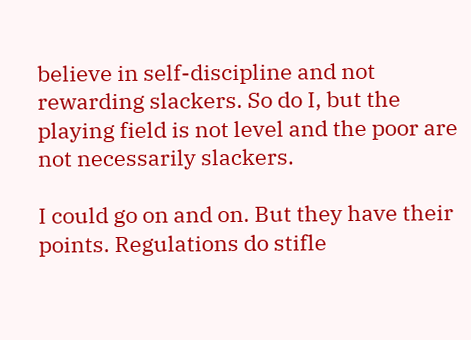believe in self-discipline and not rewarding slackers. So do I, but the playing field is not level and the poor are not necessarily slackers.

I could go on and on. But they have their points. Regulations do stifle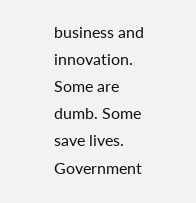business and innovation. Some are dumb. Some save lives. Government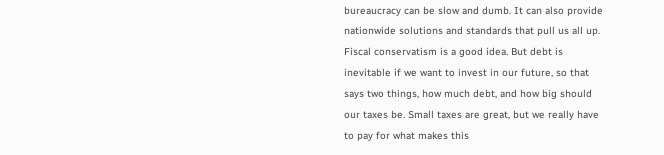bureaucracy can be slow and dumb. It can also provide nationwide solutions and standards that pull us all up. Fiscal conservatism is a good idea. But debt is inevitable if we want to invest in our future, so that says two things, how much debt, and how big should our taxes be. Small taxes are great, but we really have to pay for what makes this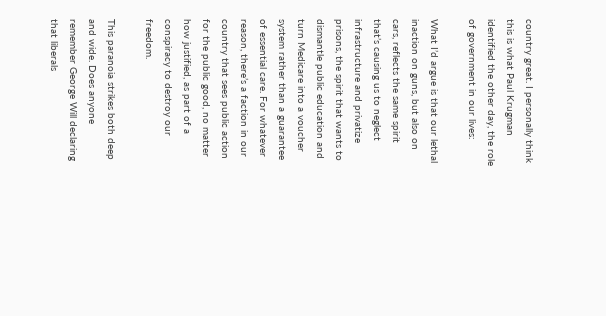country great. I personally think this is what Paul Krugman identified the other day, the role of government in our lives:

What I’d argue is that our lethal inaction on guns, but also on cars, reflects the same spirit that’s causing us to neglect infrastructure and privatize prisons, the spirit that wants to dismantle public education and turn Medicare into a voucher system rather than a guarantee of essential care. For whatever reason, there’s a faction in our country that sees public action for the public good, no matter how justified, as part of a conspiracy to destroy our freedom.

This paranoia strikes both deep and wide. Does anyone remember George Will declaring that liberals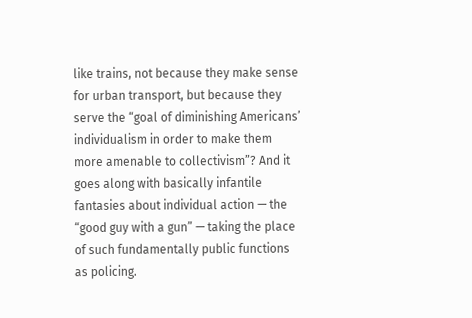like trains, not because they make sense for urban transport, but because they serve the “goal of diminishing Americans’ individualism in order to make them more amenable to collectivism”? And it goes along with basically infantile fantasies about individual action — the “good guy with a gun” — taking the place of such fundamentally public functions as policing.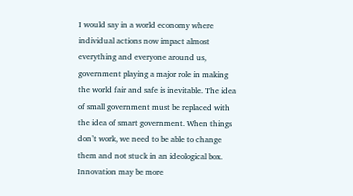I would say in a world economy where individual actions now impact almost everything and everyone around us, government playing a major role in making the world fair and safe is inevitable. The idea of small government must be replaced with the idea of smart government. When things don’t work, we need to be able to change them and not stuck in an ideological box. Innovation may be more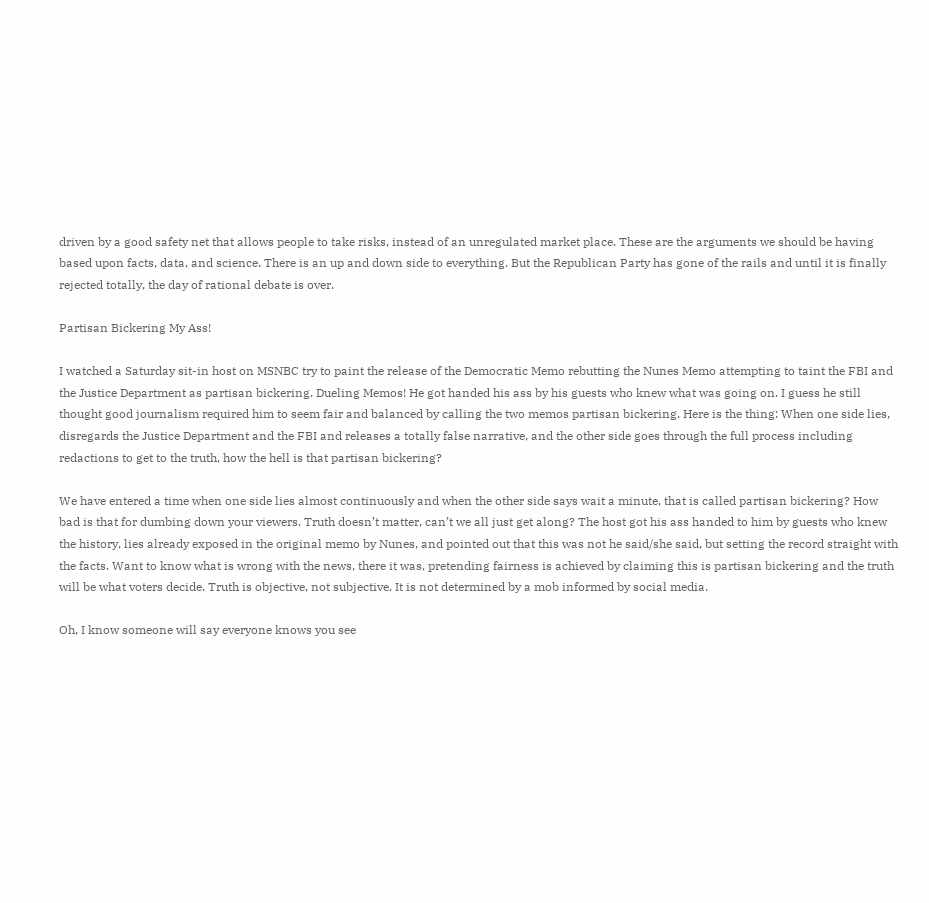driven by a good safety net that allows people to take risks, instead of an unregulated market place. These are the arguments we should be having based upon facts, data, and science. There is an up and down side to everything. But the Republican Party has gone of the rails and until it is finally rejected totally, the day of rational debate is over.

Partisan Bickering My Ass!

I watched a Saturday sit-in host on MSNBC try to paint the release of the Democratic Memo rebutting the Nunes Memo attempting to taint the FBI and the Justice Department as partisan bickering. Dueling Memos! He got handed his ass by his guests who knew what was going on. I guess he still thought good journalism required him to seem fair and balanced by calling the two memos partisan bickering. Here is the thing: When one side lies, disregards the Justice Department and the FBI and releases a totally false narrative, and the other side goes through the full process including redactions to get to the truth, how the hell is that partisan bickering?

We have entered a time when one side lies almost continuously and when the other side says wait a minute, that is called partisan bickering? How bad is that for dumbing down your viewers. Truth doesn’t matter, can’t we all just get along? The host got his ass handed to him by guests who knew the history, lies already exposed in the original memo by Nunes, and pointed out that this was not he said/she said, but setting the record straight with the facts. Want to know what is wrong with the news, there it was, pretending fairness is achieved by claiming this is partisan bickering and the truth will be what voters decide. Truth is objective, not subjective. It is not determined by a mob informed by social media.

Oh, I know someone will say everyone knows you see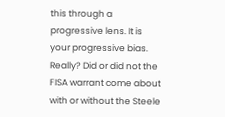this through a progressive lens. It is your progressive bias. Really? Did or did not the FISA warrant come about with or without the Steele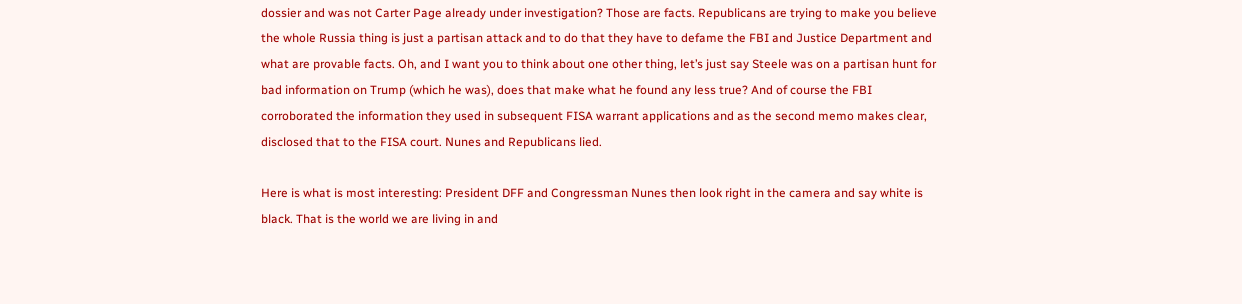dossier and was not Carter Page already under investigation? Those are facts. Republicans are trying to make you believe the whole Russia thing is just a partisan attack and to do that they have to defame the FBI and Justice Department and what are provable facts. Oh, and I want you to think about one other thing, let’s just say Steele was on a partisan hunt for bad information on Trump (which he was), does that make what he found any less true? And of course the FBI corroborated the information they used in subsequent FISA warrant applications and as the second memo makes clear, disclosed that to the FISA court. Nunes and Republicans lied.

Here is what is most interesting: President DFF and Congressman Nunes then look right in the camera and say white is black. That is the world we are living in and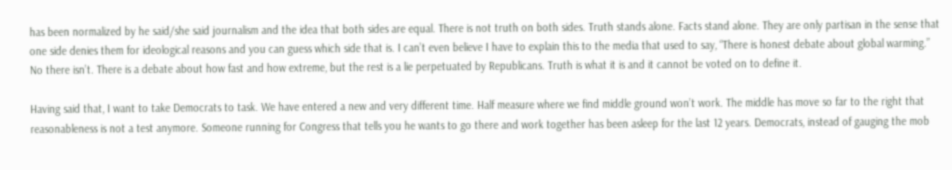has been normalized by he said/she said journalism and the idea that both sides are equal. There is not truth on both sides. Truth stands alone. Facts stand alone. They are only partisan in the sense that one side denies them for ideological reasons and you can guess which side that is. I can’t even believe I have to explain this to the media that used to say, “There is honest debate about global warming.” No there isn’t. There is a debate about how fast and how extreme, but the rest is a lie perpetuated by Republicans. Truth is what it is and it cannot be voted on to define it.

Having said that, I want to take Democrats to task. We have entered a new and very different time. Half measure where we find middle ground won’t work. The middle has move so far to the right that reasonableness is not a test anymore. Someone running for Congress that tells you he wants to go there and work together has been asleep for the last 12 years. Democrats, instead of gauging the mob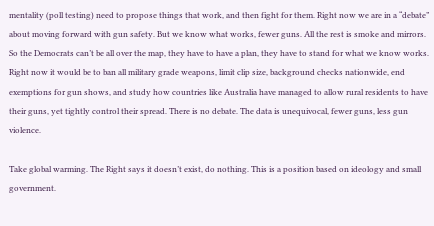mentality (poll testing) need to propose things that work, and then fight for them. Right now we are in a “debate” about moving forward with gun safety. But we know what works, fewer guns. All the rest is smoke and mirrors. So the Democrats can’t be all over the map, they have to have a plan, they have to stand for what we know works. Right now it would be to ban all military grade weapons, limit clip size, background checks nationwide, end exemptions for gun shows, and study how countries like Australia have managed to allow rural residents to have their guns, yet tightly control their spread. There is no debate. The data is unequivocal, fewer guns, less gun violence.

Take global warming. The Right says it doesn’t exist, do nothing. This is a position based on ideology and small government.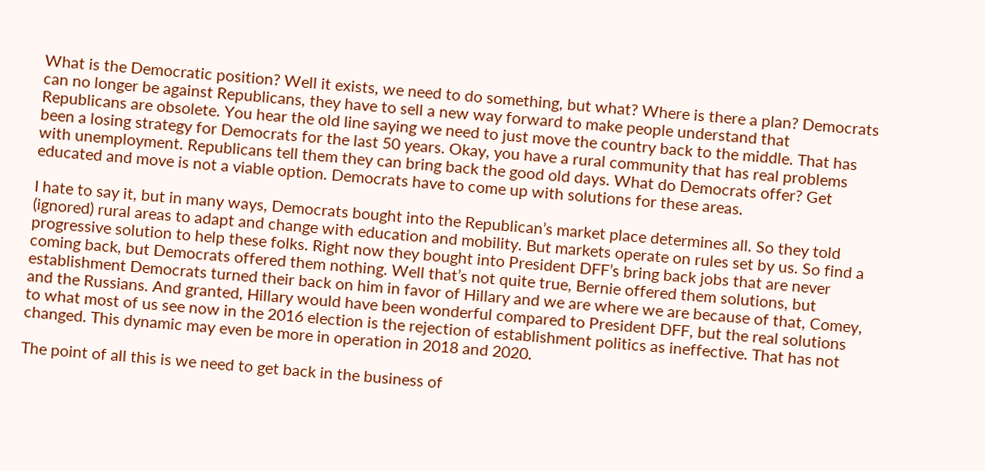What is the Democratic position? Well it exists, we need to do something, but what? Where is there a plan? Democrats can no longer be against Republicans, they have to sell a new way forward to make people understand that Republicans are obsolete. You hear the old line saying we need to just move the country back to the middle. That has been a losing strategy for Democrats for the last 50 years. Okay, you have a rural community that has real problems with unemployment. Republicans tell them they can bring back the good old days. What do Democrats offer? Get educated and move is not a viable option. Democrats have to come up with solutions for these areas.

I hate to say it, but in many ways, Democrats bought into the Republican’s market place determines all. So they told (ignored) rural areas to adapt and change with education and mobility. But markets operate on rules set by us. So find a progressive solution to help these folks. Right now they bought into President DFF’s bring back jobs that are never coming back, but Democrats offered them nothing. Well that’s not quite true, Bernie offered them solutions, but establishment Democrats turned their back on him in favor of Hillary and we are where we are because of that, Comey, and the Russians. And granted, Hillary would have been wonderful compared to President DFF, but the real solutions to what most of us see now in the 2016 election is the rejection of establishment politics as ineffective. That has not changed. This dynamic may even be more in operation in 2018 and 2020.

The point of all this is we need to get back in the business of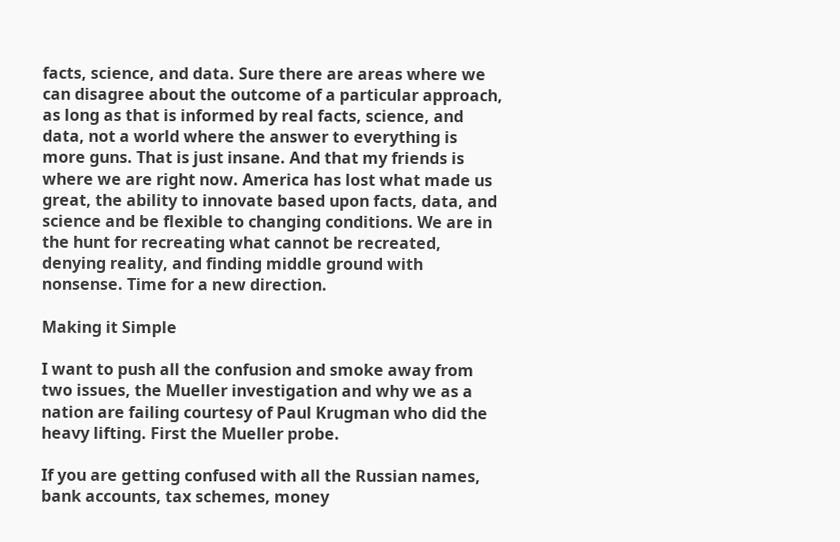facts, science, and data. Sure there are areas where we can disagree about the outcome of a particular approach, as long as that is informed by real facts, science, and data, not a world where the answer to everything is more guns. That is just insane. And that my friends is where we are right now. America has lost what made us great, the ability to innovate based upon facts, data, and science and be flexible to changing conditions. We are in the hunt for recreating what cannot be recreated, denying reality, and finding middle ground with nonsense. Time for a new direction.

Making it Simple

I want to push all the confusion and smoke away from two issues, the Mueller investigation and why we as a nation are failing courtesy of Paul Krugman who did the heavy lifting. First the Mueller probe.

If you are getting confused with all the Russian names, bank accounts, tax schemes, money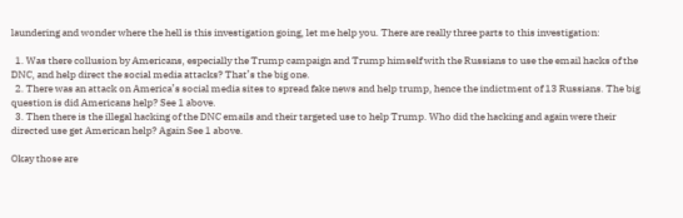laundering and wonder where the hell is this investigation going, let me help you. There are really three parts to this investigation:

  1. Was there collusion by Americans, especially the Trump campaign and Trump himself with the Russians to use the email hacks of the DNC, and help direct the social media attacks? That’s the big one.
  2. There was an attack on America’s social media sites to spread fake news and help trump, hence the indictment of 13 Russians. The big question is did Americans help? See 1 above.
  3. Then there is the illegal hacking of the DNC emails and their targeted use to help Trump. Who did the hacking and again were their directed use get American help? Again See 1 above.

Okay those are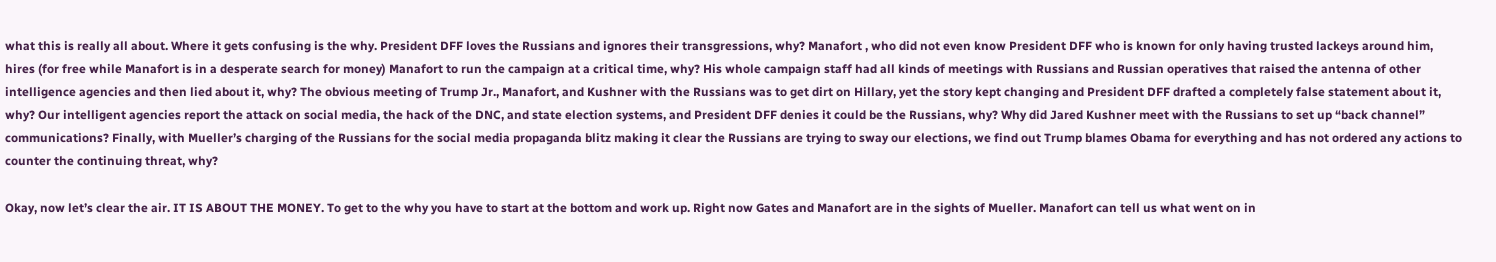what this is really all about. Where it gets confusing is the why. President DFF loves the Russians and ignores their transgressions, why? Manafort , who did not even know President DFF who is known for only having trusted lackeys around him, hires (for free while Manafort is in a desperate search for money) Manafort to run the campaign at a critical time, why? His whole campaign staff had all kinds of meetings with Russians and Russian operatives that raised the antenna of other intelligence agencies and then lied about it, why? The obvious meeting of Trump Jr., Manafort, and Kushner with the Russians was to get dirt on Hillary, yet the story kept changing and President DFF drafted a completely false statement about it, why? Our intelligent agencies report the attack on social media, the hack of the DNC, and state election systems, and President DFF denies it could be the Russians, why? Why did Jared Kushner meet with the Russians to set up “back channel” communications? Finally, with Mueller’s charging of the Russians for the social media propaganda blitz making it clear the Russians are trying to sway our elections, we find out Trump blames Obama for everything and has not ordered any actions to counter the continuing threat, why?

Okay, now let’s clear the air. IT IS ABOUT THE MONEY. To get to the why you have to start at the bottom and work up. Right now Gates and Manafort are in the sights of Mueller. Manafort can tell us what went on in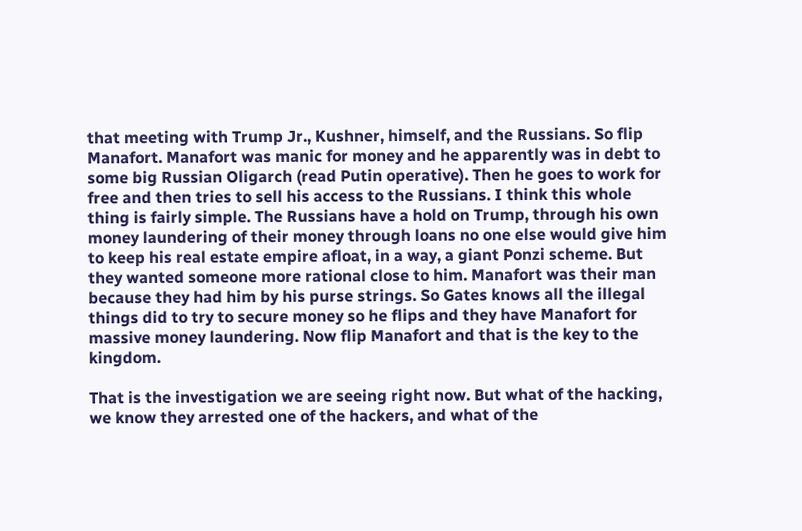that meeting with Trump Jr., Kushner, himself, and the Russians. So flip Manafort. Manafort was manic for money and he apparently was in debt to some big Russian Oligarch (read Putin operative). Then he goes to work for free and then tries to sell his access to the Russians. I think this whole thing is fairly simple. The Russians have a hold on Trump, through his own money laundering of their money through loans no one else would give him to keep his real estate empire afloat, in a way, a giant Ponzi scheme. But they wanted someone more rational close to him. Manafort was their man because they had him by his purse strings. So Gates knows all the illegal things did to try to secure money so he flips and they have Manafort for massive money laundering. Now flip Manafort and that is the key to the kingdom.

That is the investigation we are seeing right now. But what of the hacking, we know they arrested one of the hackers, and what of the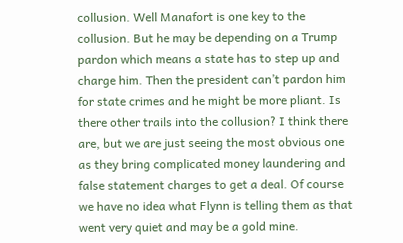collusion. Well Manafort is one key to the collusion. But he may be depending on a Trump pardon which means a state has to step up and charge him. Then the president can’t pardon him for state crimes and he might be more pliant. Is there other trails into the collusion? I think there are, but we are just seeing the most obvious one as they bring complicated money laundering and false statement charges to get a deal. Of course we have no idea what Flynn is telling them as that went very quiet and may be a gold mine.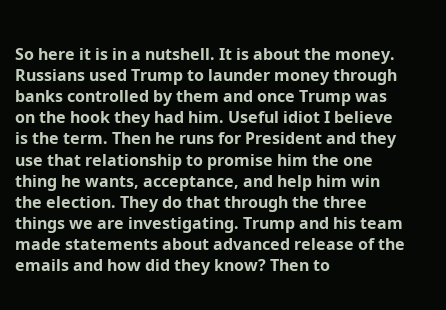So here it is in a nutshell. It is about the money. Russians used Trump to launder money through banks controlled by them and once Trump was on the hook they had him. Useful idiot I believe is the term. Then he runs for President and they use that relationship to promise him the one thing he wants, acceptance, and help him win the election. They do that through the three things we are investigating. Trump and his team made statements about advanced release of the emails and how did they know? Then to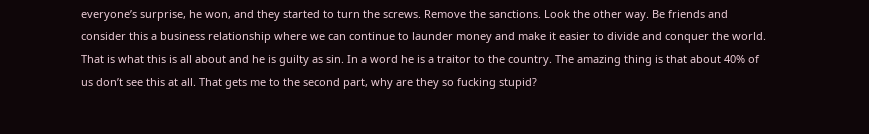everyone’s surprise, he won, and they started to turn the screws. Remove the sanctions. Look the other way. Be friends and consider this a business relationship where we can continue to launder money and make it easier to divide and conquer the world. That is what this is all about and he is guilty as sin. In a word he is a traitor to the country. The amazing thing is that about 40% of us don’t see this at all. That gets me to the second part, why are they so fucking stupid?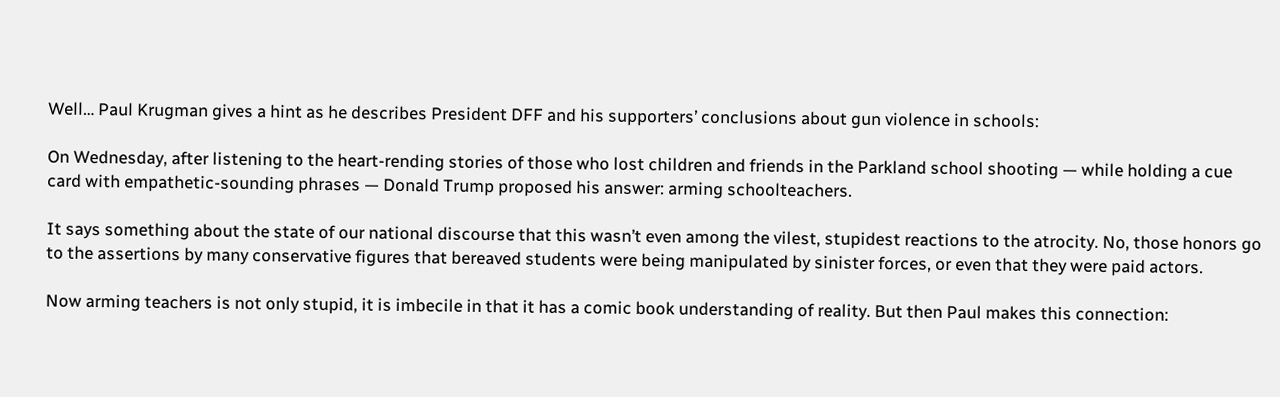Well… Paul Krugman gives a hint as he describes President DFF and his supporters’ conclusions about gun violence in schools:

On Wednesday, after listening to the heart-rending stories of those who lost children and friends in the Parkland school shooting — while holding a cue card with empathetic-sounding phrases — Donald Trump proposed his answer: arming schoolteachers.

It says something about the state of our national discourse that this wasn’t even among the vilest, stupidest reactions to the atrocity. No, those honors go to the assertions by many conservative figures that bereaved students were being manipulated by sinister forces, or even that they were paid actors.

Now arming teachers is not only stupid, it is imbecile in that it has a comic book understanding of reality. But then Paul makes this connection: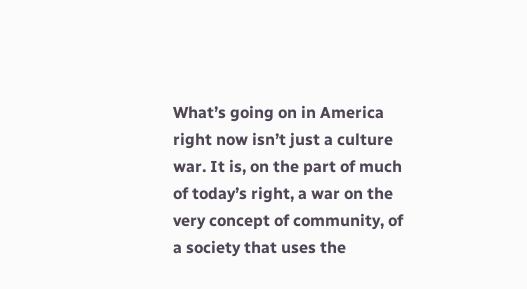What’s going on in America right now isn’t just a culture war. It is, on the part of much of today’s right, a war on the very concept of community, of a society that uses the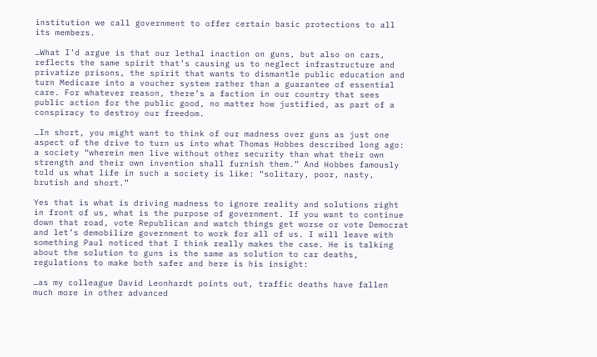institution we call government to offer certain basic protections to all its members.

…What I’d argue is that our lethal inaction on guns, but also on cars, reflects the same spirit that’s causing us to neglect infrastructure and privatize prisons, the spirit that wants to dismantle public education and turn Medicare into a voucher system rather than a guarantee of essential care. For whatever reason, there’s a faction in our country that sees public action for the public good, no matter how justified, as part of a conspiracy to destroy our freedom.

…In short, you might want to think of our madness over guns as just one aspect of the drive to turn us into what Thomas Hobbes described long ago: a society “wherein men live without other security than what their own strength and their own invention shall furnish them.” And Hobbes famously told us what life in such a society is like: “solitary, poor, nasty, brutish and short.”

Yes that is what is driving madness to ignore reality and solutions right in front of us, what is the purpose of government. If you want to continue down that road, vote Republican and watch things get worse or vote Democrat and let’s demobilize government to work for all of us. I will leave with something Paul noticed that I think really makes the case. He is talking about the solution to guns is the same as solution to car deaths, regulations to make both safer and here is his insight:

…as my colleague David Leonhardt points out, traffic deaths have fallen much more in other advanced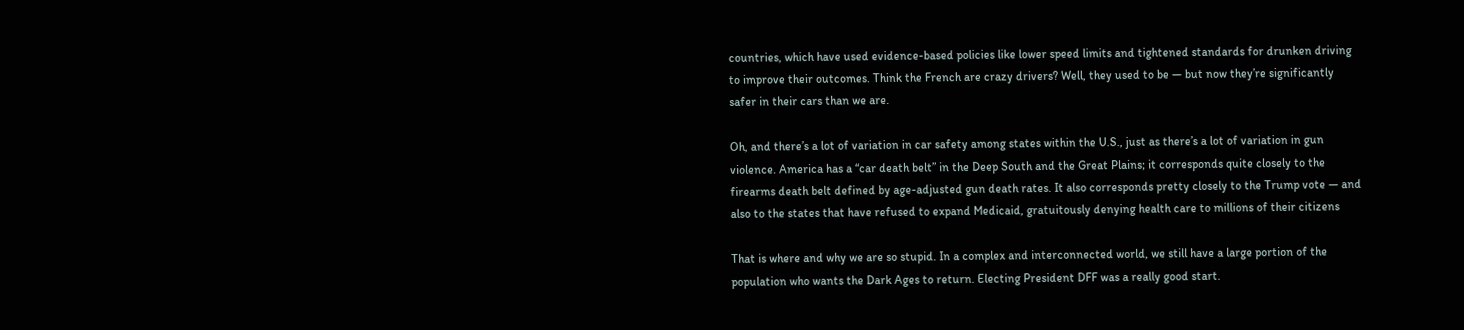countries, which have used evidence-based policies like lower speed limits and tightened standards for drunken driving to improve their outcomes. Think the French are crazy drivers? Well, they used to be — but now they’re significantly safer in their cars than we are.

Oh, and there’s a lot of variation in car safety among states within the U.S., just as there’s a lot of variation in gun violence. America has a “car death belt” in the Deep South and the Great Plains; it corresponds quite closely to the firearms death belt defined by age-adjusted gun death rates. It also corresponds pretty closely to the Trump vote — and also to the states that have refused to expand Medicaid, gratuitously denying health care to millions of their citizens

That is where and why we are so stupid. In a complex and interconnected world, we still have a large portion of the population who wants the Dark Ages to return. Electing President DFF was a really good start.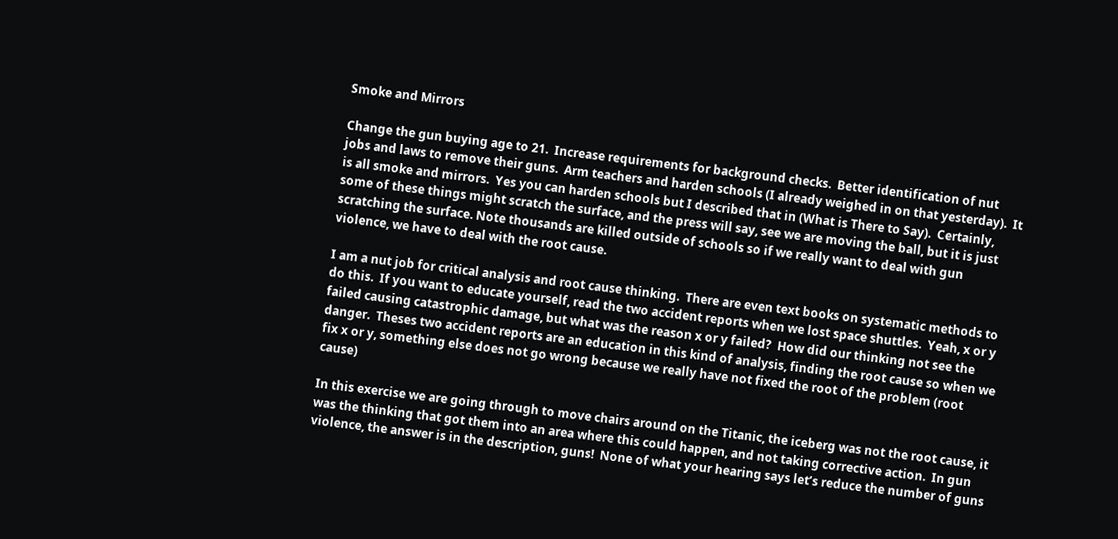Smoke and Mirrors

Change the gun buying age to 21.  Increase requirements for background checks.  Better identification of nut jobs and laws to remove their guns.  Arm teachers and harden schools (I already weighed in on that yesterday).  It is all smoke and mirrors.  Yes you can harden schools but I described that in (What is There to Say).  Certainly, some of these things might scratch the surface, and the press will say, see we are moving the ball, but it is just scratching the surface. Note thousands are killed outside of schools so if we really want to deal with gun violence, we have to deal with the root cause.

I am a nut job for critical analysis and root cause thinking.  There are even text books on systematic methods to do this.  If you want to educate yourself, read the two accident reports when we lost space shuttles.  Yeah, x or y failed causing catastrophic damage, but what was the reason x or y failed?  How did our thinking not see the danger.  Theses two accident reports are an education in this kind of analysis, finding the root cause so when we fix x or y, something else does not go wrong because we really have not fixed the root of the problem (root cause)

In this exercise we are going through to move chairs around on the Titanic, the iceberg was not the root cause, it was the thinking that got them into an area where this could happen, and not taking corrective action.  In gun violence, the answer is in the description, guns!  None of what your hearing says let’s reduce the number of guns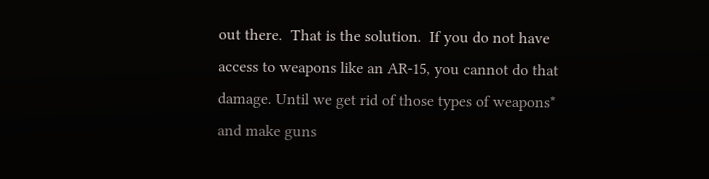out there.  That is the solution.  If you do not have access to weapons like an AR-15, you cannot do that damage. Until we get rid of those types of weapons* and make guns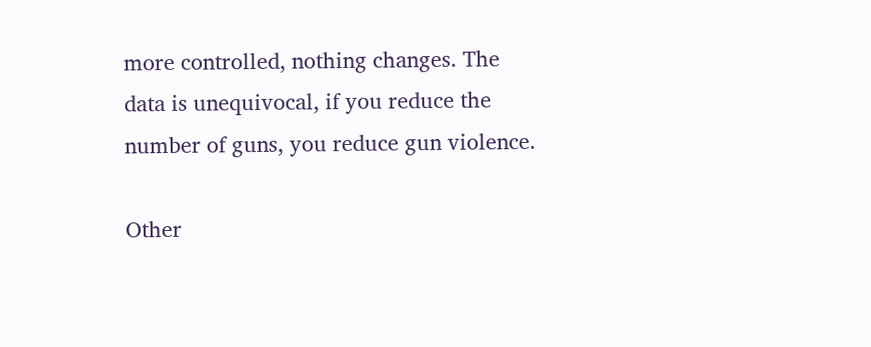more controlled, nothing changes. The data is unequivocal, if you reduce the number of guns, you reduce gun violence.

Other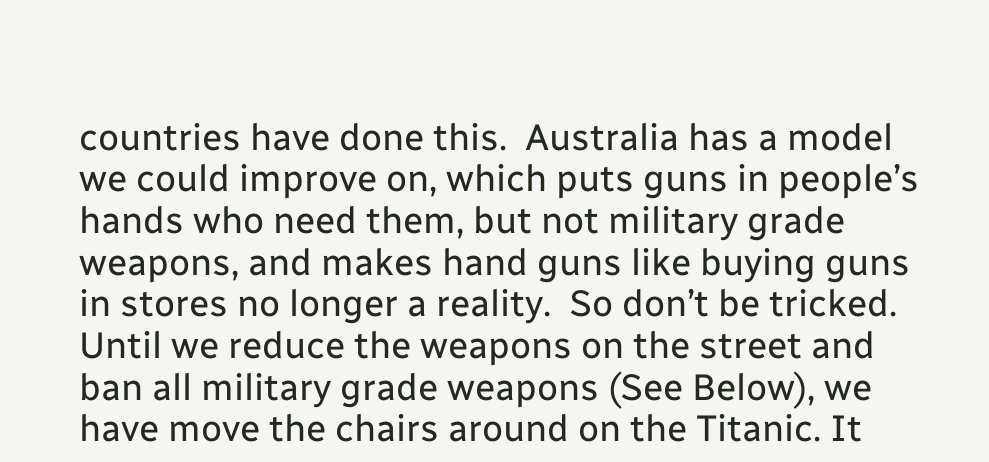countries have done this.  Australia has a model we could improve on, which puts guns in people’s hands who need them, but not military grade weapons, and makes hand guns like buying guns in stores no longer a reality.  So don’t be tricked.  Until we reduce the weapons on the street and ban all military grade weapons (See Below), we have move the chairs around on the Titanic. It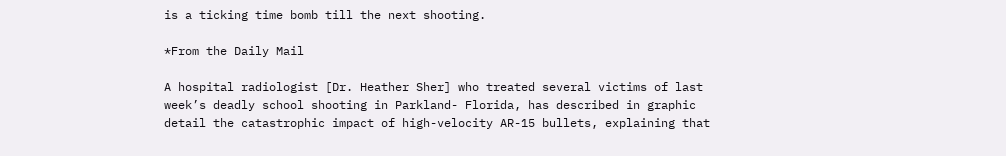is a ticking time bomb till the next shooting.

*From the Daily Mail

A hospital radiologist [Dr. Heather Sher] who treated several victims of last week’s deadly school shooting in Parkland- Florida, has described in graphic detail the catastrophic impact of high-velocity AR-15 bullets, explaining that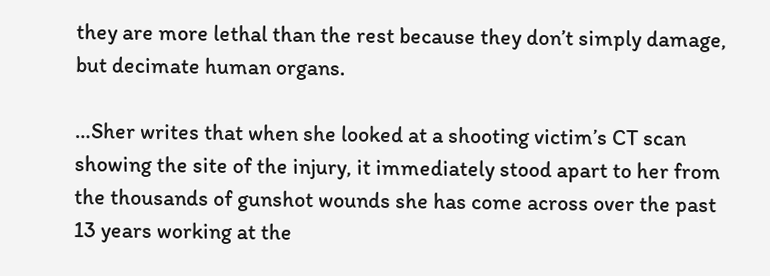they are more lethal than the rest because they don’t simply damage, but decimate human organs.

…Sher writes that when she looked at a shooting victim’s CT scan showing the site of the injury, it immediately stood apart to her from the thousands of gunshot wounds she has come across over the past 13 years working at the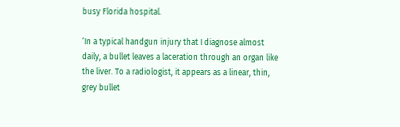busy Florida hospital.

‘In a typical handgun injury that I diagnose almost daily, a bullet leaves a laceration through an organ like the liver. To a radiologist, it appears as a linear, thin, grey bullet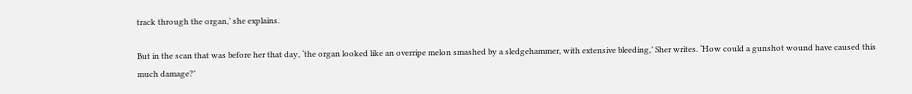track through the organ,’ she explains.

But in the scan that was before her that day, ‘the organ looked like an overripe melon smashed by a sledgehammer, with extensive bleeding,’ Sher writes. ‘How could a gunshot wound have caused this much damage?’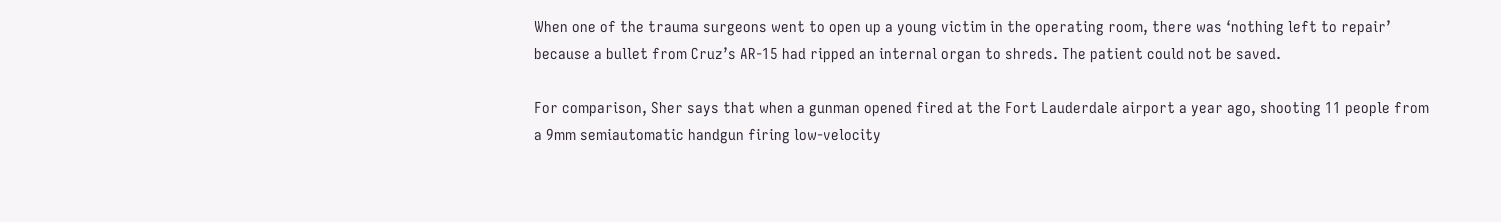When one of the trauma surgeons went to open up a young victim in the operating room, there was ‘nothing left to repair’ because a bullet from Cruz’s AR-15 had ripped an internal organ to shreds. The patient could not be saved.

For comparison, Sher says that when a gunman opened fired at the Fort Lauderdale airport a year ago, shooting 11 people from a 9mm semiautomatic handgun firing low-velocity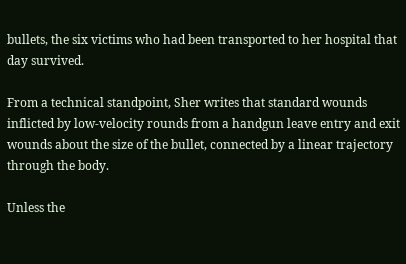bullets, the six victims who had been transported to her hospital that day survived.

From a technical standpoint, Sher writes that standard wounds inflicted by low-velocity rounds from a handgun leave entry and exit wounds about the size of the bullet, connected by a linear trajectory through the body.

Unless the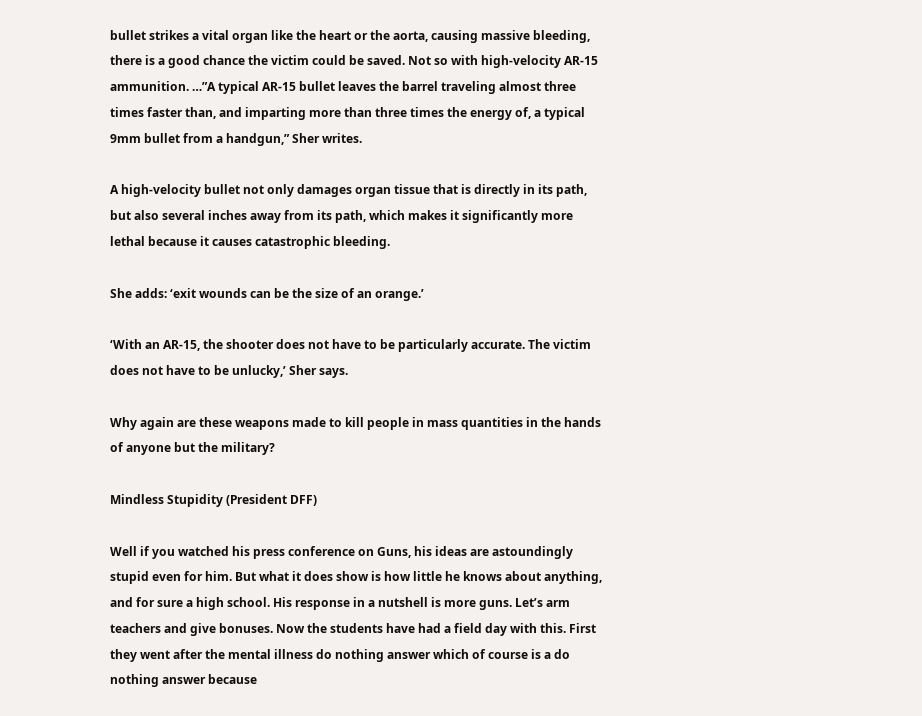bullet strikes a vital organ like the heart or the aorta, causing massive bleeding, there is a good chance the victim could be saved. Not so with high-velocity AR-15 ammunition. …”A typical AR-15 bullet leaves the barrel traveling almost three times faster than, and imparting more than three times the energy of, a typical 9mm bullet from a handgun,” Sher writes.

A high-velocity bullet not only damages organ tissue that is directly in its path, but also several inches away from its path, which makes it significantly more lethal because it causes catastrophic bleeding.

She adds: ‘exit wounds can be the size of an orange.’

‘With an AR-15, the shooter does not have to be particularly accurate. The victim does not have to be unlucky,’ Sher says.

Why again are these weapons made to kill people in mass quantities in the hands of anyone but the military?

Mindless Stupidity (President DFF)

Well if you watched his press conference on Guns, his ideas are astoundingly stupid even for him. But what it does show is how little he knows about anything, and for sure a high school. His response in a nutshell is more guns. Let’s arm teachers and give bonuses. Now the students have had a field day with this. First they went after the mental illness do nothing answer which of course is a do nothing answer because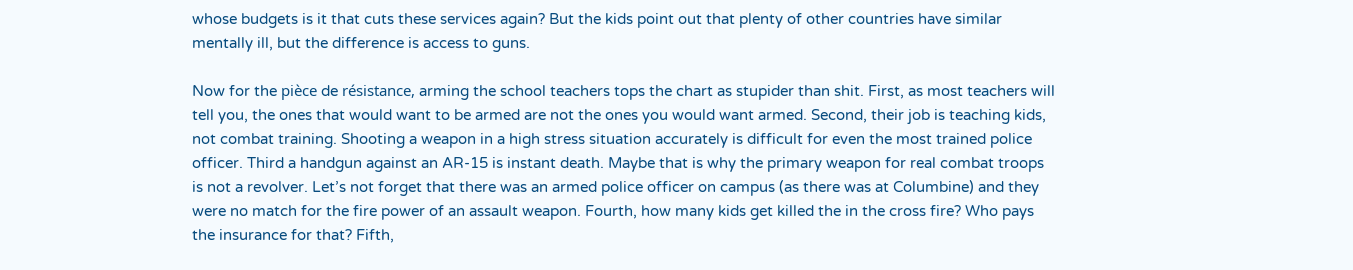whose budgets is it that cuts these services again? But the kids point out that plenty of other countries have similar mentally ill, but the difference is access to guns.

Now for the pièce de résistance, arming the school teachers tops the chart as stupider than shit. First, as most teachers will tell you, the ones that would want to be armed are not the ones you would want armed. Second, their job is teaching kids, not combat training. Shooting a weapon in a high stress situation accurately is difficult for even the most trained police officer. Third a handgun against an AR-15 is instant death. Maybe that is why the primary weapon for real combat troops is not a revolver. Let’s not forget that there was an armed police officer on campus (as there was at Columbine) and they were no match for the fire power of an assault weapon. Fourth, how many kids get killed the in the cross fire? Who pays the insurance for that? Fifth,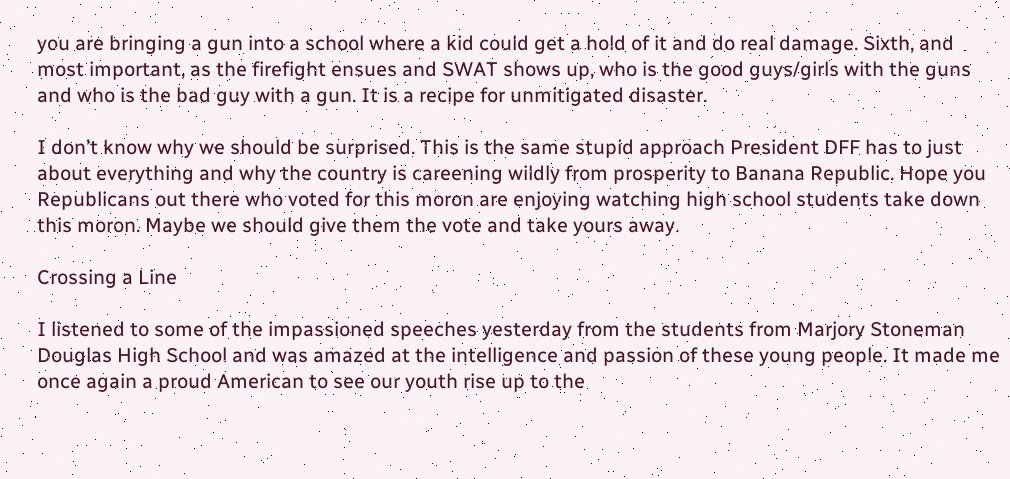you are bringing a gun into a school where a kid could get a hold of it and do real damage. Sixth, and most important, as the firefight ensues and SWAT shows up, who is the good guys/girls with the guns and who is the bad guy with a gun. It is a recipe for unmitigated disaster.

I don’t know why we should be surprised. This is the same stupid approach President DFF has to just about everything and why the country is careening wildly from prosperity to Banana Republic. Hope you Republicans out there who voted for this moron are enjoying watching high school students take down this moron. Maybe we should give them the vote and take yours away.

Crossing a Line

I listened to some of the impassioned speeches yesterday from the students from Marjory Stoneman Douglas High School and was amazed at the intelligence and passion of these young people. It made me once again a proud American to see our youth rise up to the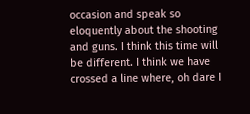occasion and speak so eloquently about the shooting and guns. I think this time will be different. I think we have crossed a line where, oh dare I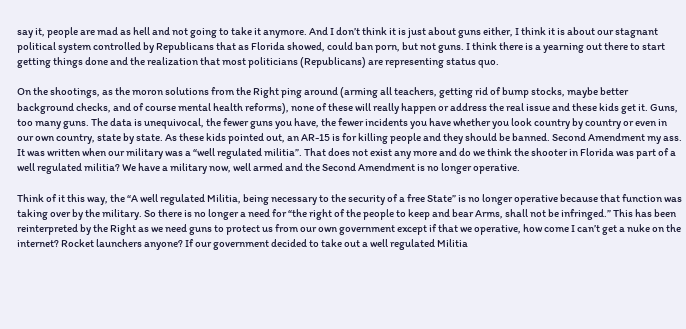say it, people are mad as hell and not going to take it anymore. And I don’t think it is just about guns either, I think it is about our stagnant political system controlled by Republicans that as Florida showed, could ban porn, but not guns. I think there is a yearning out there to start getting things done and the realization that most politicians (Republicans) are representing status quo.

On the shootings, as the moron solutions from the Right ping around (arming all teachers, getting rid of bump stocks, maybe better background checks, and of course mental health reforms), none of these will really happen or address the real issue and these kids get it. Guns, too many guns. The data is unequivocal, the fewer guns you have, the fewer incidents you have whether you look country by country or even in our own country, state by state. As these kids pointed out, an AR-15 is for killing people and they should be banned. Second Amendment my ass. It was written when our military was a “well regulated militia”. That does not exist any more and do we think the shooter in Florida was part of a well regulated militia? We have a military now, well armed and the Second Amendment is no longer operative.

Think of it this way, the “A well regulated Militia, being necessary to the security of a free State” is no longer operative because that function was taking over by the military. So there is no longer a need for “the right of the people to keep and bear Arms, shall not be infringed.” This has been reinterpreted by the Right as we need guns to protect us from our own government except if that we operative, how come I can’t get a nuke on the internet? Rocket launchers anyone? If our government decided to take out a well regulated Militia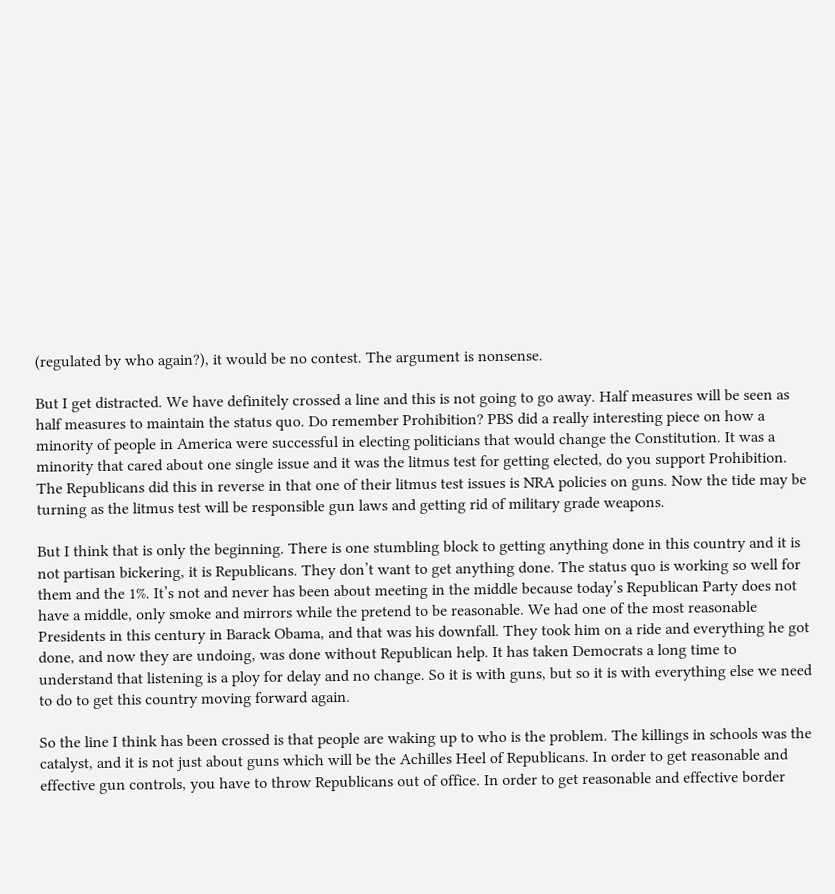(regulated by who again?), it would be no contest. The argument is nonsense.

But I get distracted. We have definitely crossed a line and this is not going to go away. Half measures will be seen as half measures to maintain the status quo. Do remember Prohibition? PBS did a really interesting piece on how a minority of people in America were successful in electing politicians that would change the Constitution. It was a minority that cared about one single issue and it was the litmus test for getting elected, do you support Prohibition. The Republicans did this in reverse in that one of their litmus test issues is NRA policies on guns. Now the tide may be turning as the litmus test will be responsible gun laws and getting rid of military grade weapons.

But I think that is only the beginning. There is one stumbling block to getting anything done in this country and it is not partisan bickering, it is Republicans. They don’t want to get anything done. The status quo is working so well for them and the 1%. It’s not and never has been about meeting in the middle because today’s Republican Party does not have a middle, only smoke and mirrors while the pretend to be reasonable. We had one of the most reasonable Presidents in this century in Barack Obama, and that was his downfall. They took him on a ride and everything he got done, and now they are undoing, was done without Republican help. It has taken Democrats a long time to understand that listening is a ploy for delay and no change. So it is with guns, but so it is with everything else we need to do to get this country moving forward again.

So the line I think has been crossed is that people are waking up to who is the problem. The killings in schools was the catalyst, and it is not just about guns which will be the Achilles Heel of Republicans. In order to get reasonable and effective gun controls, you have to throw Republicans out of office. In order to get reasonable and effective border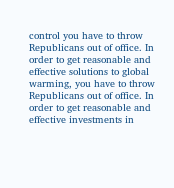control you have to throw Republicans out of office. In order to get reasonable and effective solutions to global warming, you have to throw Republicans out of office. In order to get reasonable and effective investments in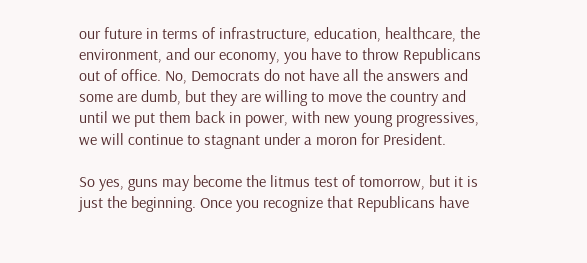our future in terms of infrastructure, education, healthcare, the environment, and our economy, you have to throw Republicans out of office. No, Democrats do not have all the answers and some are dumb, but they are willing to move the country and until we put them back in power, with new young progressives, we will continue to stagnant under a moron for President.

So yes, guns may become the litmus test of tomorrow, but it is just the beginning. Once you recognize that Republicans have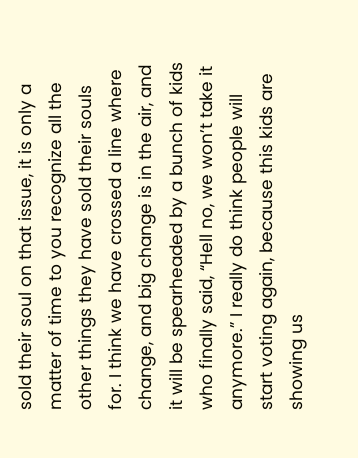sold their soul on that issue, it is only a matter of time to you recognize all the other things they have sold their souls for. I think we have crossed a line where change, and big change is in the air, and it will be spearheaded by a bunch of kids who finally said, “Hell no, we won’t take it anymore.” I really do think people will start voting again, because this kids are showing us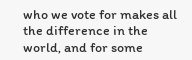who we vote for makes all the difference in the world, and for some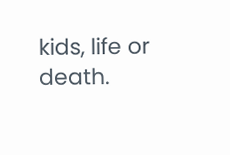kids, life or death.